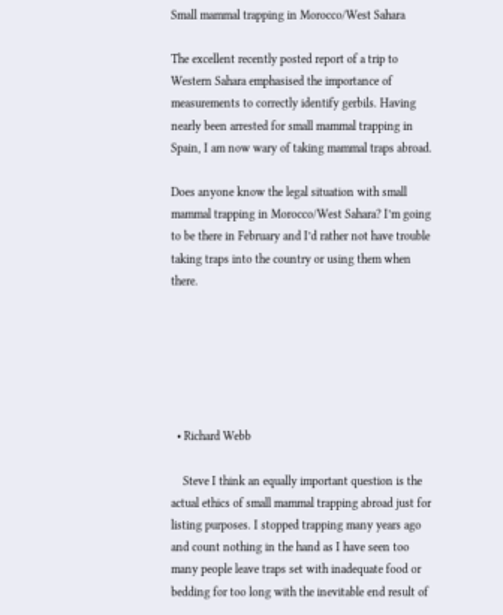Small mammal trapping in Morocco/West Sahara

The excellent recently posted report of a trip to Western Sahara emphasised the importance of measurements to correctly identify gerbils. Having nearly been arrested for small mammal trapping in Spain, I am now wary of taking mammal traps abroad.

Does anyone know the legal situation with small mammal trapping in Morocco/West Sahara? I’m going to be there in February and I’d rather not have trouble taking traps into the country or using them when there.






  • Richard Webb

    Steve I think an equally important question is the actual ethics of small mammal trapping abroad just for listing purposes. I stopped trapping many years ago and count nothing in the hand as I have seen too many people leave traps set with inadequate food or bedding for too long with the inevitable end result of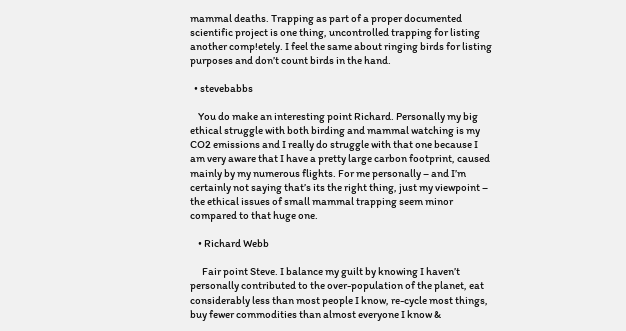mammal deaths. Trapping as part of a proper documented scientific project is one thing, uncontrolled trapping for listing another comp!etely. I feel the same about ringing birds for listing purposes and don’t count birds in the hand.

  • stevebabbs

    You do make an interesting point Richard. Personally my big ethical struggle with both birding and mammal watching is my CO2 emissions and I really do struggle with that one because I am very aware that I have a pretty large carbon footprint, caused mainly by my numerous flights. For me personally – and I’m certainly not saying that’s its the right thing, just my viewpoint – the ethical issues of small mammal trapping seem minor compared to that huge one.

    • Richard Webb

      Fair point Steve. I balance my guilt by knowing I haven’t personally contributed to the over-population of the planet, eat considerably less than most people I know, re-cycle most things, buy fewer commodities than almost everyone I know &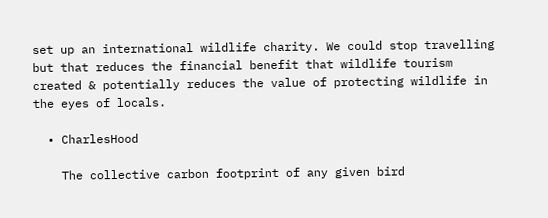set up an international wildlife charity. We could stop travelling but that reduces the financial benefit that wildlife tourism created & potentially reduces the value of protecting wildlife in the eyes of locals.

  • CharlesHood

    The collective carbon footprint of any given bird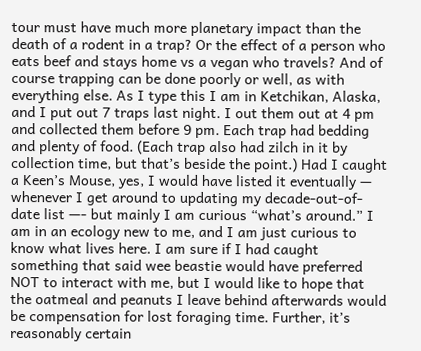tour must have much more planetary impact than the death of a rodent in a trap? Or the effect of a person who eats beef and stays home vs a vegan who travels? And of course trapping can be done poorly or well, as with everything else. As I type this I am in Ketchikan, Alaska, and I put out 7 traps last night. I out them out at 4 pm and collected them before 9 pm. Each trap had bedding and plenty of food. (Each trap also had zilch in it by collection time, but that’s beside the point.) Had I caught a Keen’s Mouse, yes, I would have listed it eventually — whenever I get around to updating my decade-out-of-date list —- but mainly I am curious “what’s around.” I am in an ecology new to me, and I am just curious to know what lives here. I am sure if I had caught something that said wee beastie would have preferred NOT to interact with me, but I would like to hope that the oatmeal and peanuts I leave behind afterwards would be compensation for lost foraging time. Further, it’s reasonably certain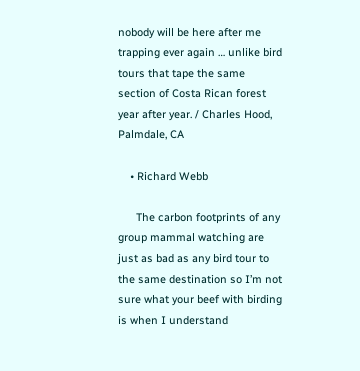nobody will be here after me trapping ever again … unlike bird tours that tape the same section of Costa Rican forest year after year. / Charles Hood, Palmdale, CA

    • Richard Webb

      The carbon footprints of any group mammal watching are just as bad as any bird tour to the same destination so I’m not sure what your beef with birding is when I understand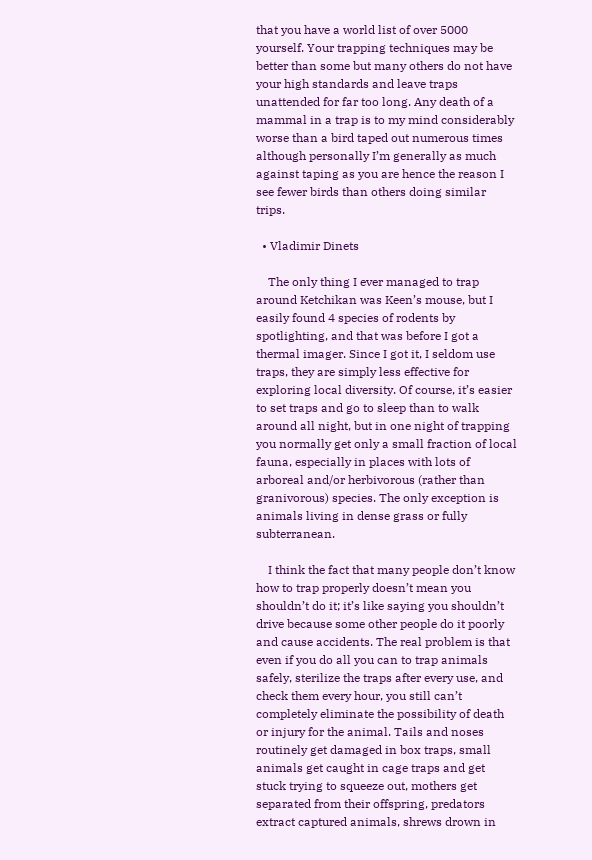that you have a world list of over 5000 yourself. Your trapping techniques may be better than some but many others do not have your high standards and leave traps unattended for far too long. Any death of a mammal in a trap is to my mind considerably worse than a bird taped out numerous times although personally I’m generally as much against taping as you are hence the reason I see fewer birds than others doing similar trips.

  • Vladimir Dinets

    The only thing I ever managed to trap around Ketchikan was Keen’s mouse, but I easily found 4 species of rodents by spotlighting, and that was before I got a thermal imager. Since I got it, I seldom use traps, they are simply less effective for exploring local diversity. Of course, it’s easier to set traps and go to sleep than to walk around all night, but in one night of trapping you normally get only a small fraction of local fauna, especially in places with lots of arboreal and/or herbivorous (rather than granivorous) species. The only exception is animals living in dense grass or fully subterranean.

    I think the fact that many people don’t know how to trap properly doesn’t mean you shouldn’t do it; it’s like saying you shouldn’t drive because some other people do it poorly and cause accidents. The real problem is that even if you do all you can to trap animals safely, sterilize the traps after every use, and check them every hour, you still can’t completely eliminate the possibility of death or injury for the animal. Tails and noses routinely get damaged in box traps, small animals get caught in cage traps and get stuck trying to squeeze out, mothers get separated from their offspring, predators extract captured animals, shrews drown in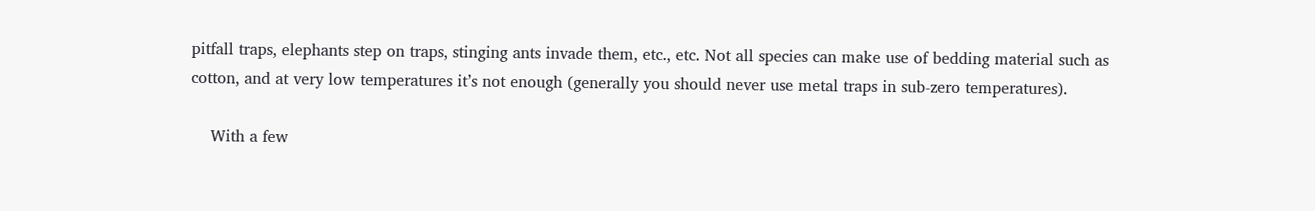pitfall traps, elephants step on traps, stinging ants invade them, etc., etc. Not all species can make use of bedding material such as cotton, and at very low temperatures it’s not enough (generally you should never use metal traps in sub-zero temperatures).

    With a few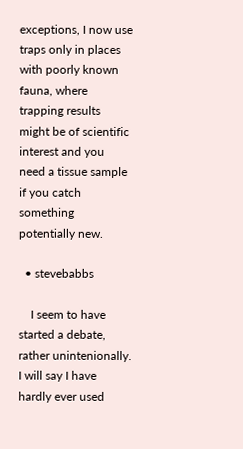exceptions, I now use traps only in places with poorly known fauna, where trapping results might be of scientific interest and you need a tissue sample if you catch something potentially new.

  • stevebabbs

    I seem to have started a debate, rather unintenionally. I will say I have hardly ever used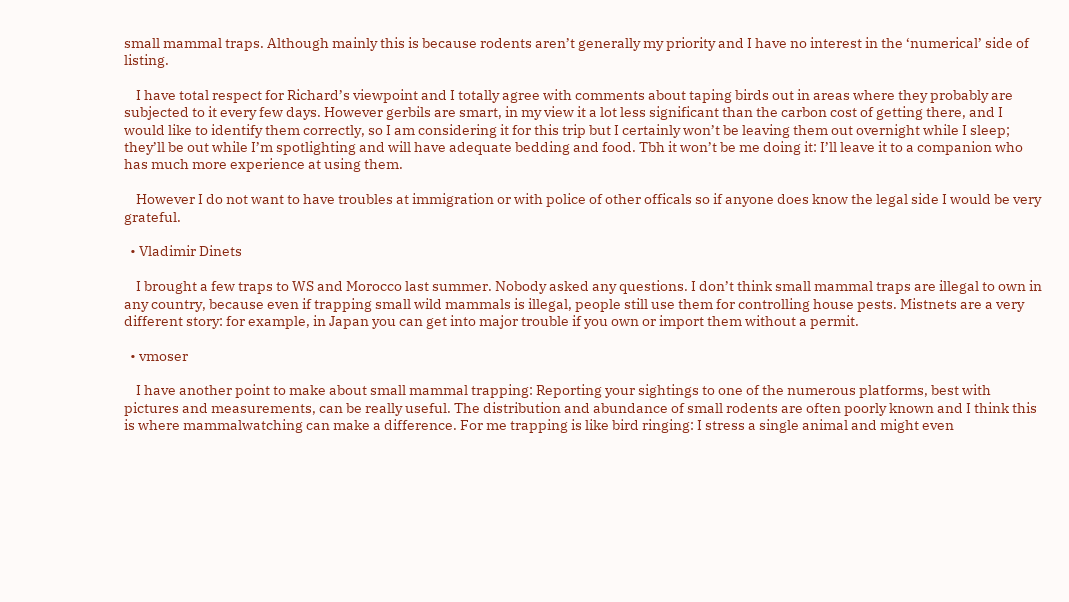small mammal traps. Although mainly this is because rodents aren’t generally my priority and I have no interest in the ‘numerical’ side of listing.

    I have total respect for Richard’s viewpoint and I totally agree with comments about taping birds out in areas where they probably are subjected to it every few days. However gerbils are smart, in my view it a lot less significant than the carbon cost of getting there, and I would like to identify them correctly, so I am considering it for this trip but I certainly won’t be leaving them out overnight while I sleep; they’ll be out while I’m spotlighting and will have adequate bedding and food. Tbh it won’t be me doing it: I’ll leave it to a companion who has much more experience at using them.

    However I do not want to have troubles at immigration or with police of other officals so if anyone does know the legal side I would be very grateful.

  • Vladimir Dinets

    I brought a few traps to WS and Morocco last summer. Nobody asked any questions. I don’t think small mammal traps are illegal to own in any country, because even if trapping small wild mammals is illegal, people still use them for controlling house pests. Mistnets are a very different story: for example, in Japan you can get into major trouble if you own or import them without a permit.

  • vmoser

    I have another point to make about small mammal trapping: Reporting your sightings to one of the numerous platforms, best with pictures and measurements, can be really useful. The distribution and abundance of small rodents are often poorly known and I think this is where mammalwatching can make a difference. For me trapping is like bird ringing: I stress a single animal and might even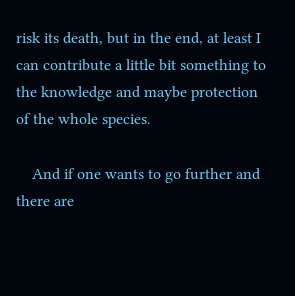risk its death, but in the end, at least I can contribute a little bit something to the knowledge and maybe protection of the whole species.

    And if one wants to go further and there are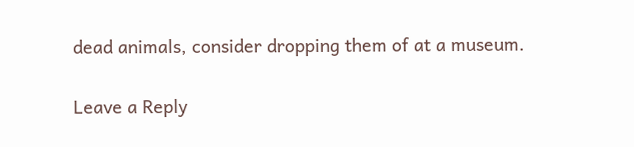dead animals, consider dropping them of at a museum.

Leave a Reply